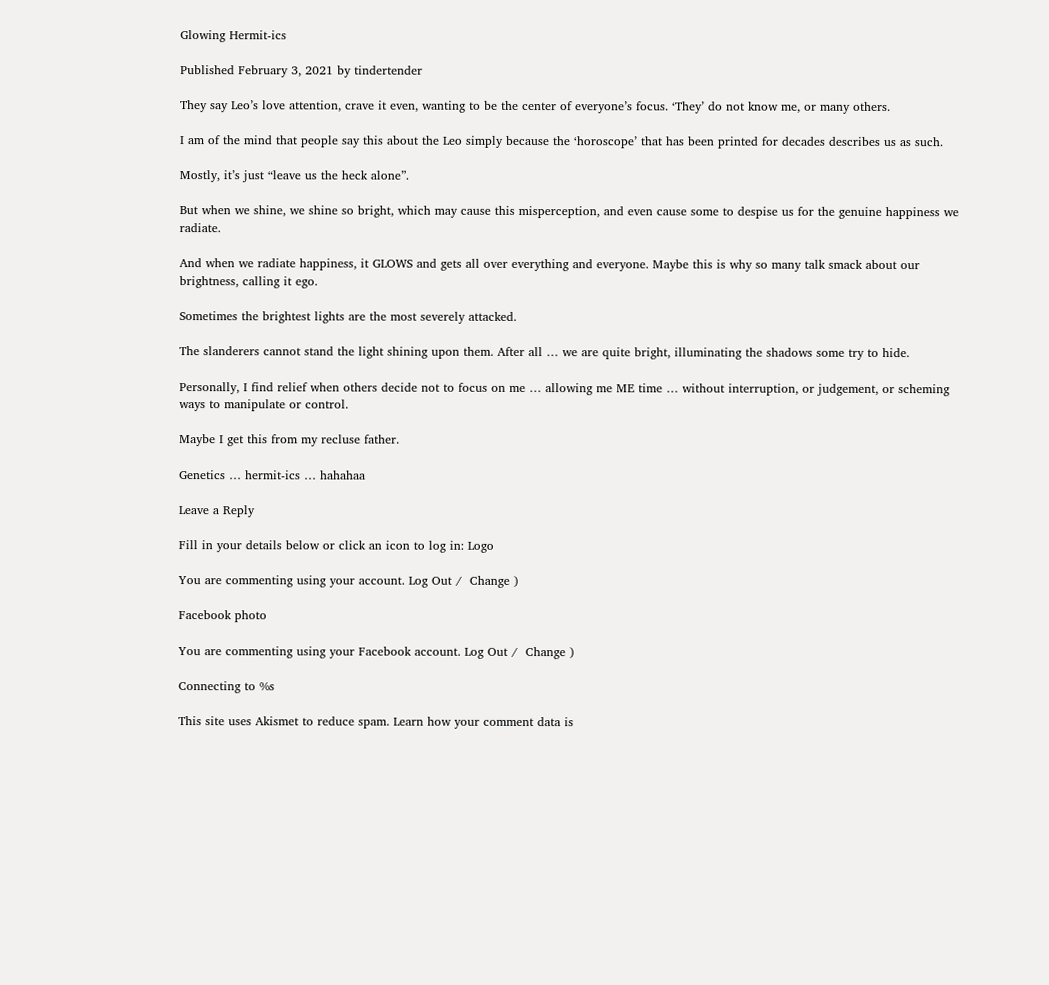Glowing Hermit-ics

Published February 3, 2021 by tindertender

They say Leo’s love attention, crave it even, wanting to be the center of everyone’s focus. ‘They’ do not know me, or many others.

I am of the mind that people say this about the Leo simply because the ‘horoscope’ that has been printed for decades describes us as such.

Mostly, it’s just “leave us the heck alone”.

But when we shine, we shine so bright, which may cause this misperception, and even cause some to despise us for the genuine happiness we radiate.

And when we radiate happiness, it GLOWS and gets all over everything and everyone. Maybe this is why so many talk smack about our brightness, calling it ego.

Sometimes the brightest lights are the most severely attacked.

The slanderers cannot stand the light shining upon them. After all … we are quite bright, illuminating the shadows some try to hide.

Personally, I find relief when others decide not to focus on me … allowing me ME time … without interruption, or judgement, or scheming ways to manipulate or control.

Maybe I get this from my recluse father.

Genetics … hermit-ics … hahahaa

Leave a Reply

Fill in your details below or click an icon to log in: Logo

You are commenting using your account. Log Out /  Change )

Facebook photo

You are commenting using your Facebook account. Log Out /  Change )

Connecting to %s

This site uses Akismet to reduce spam. Learn how your comment data is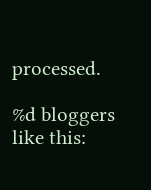processed.

%d bloggers like this: